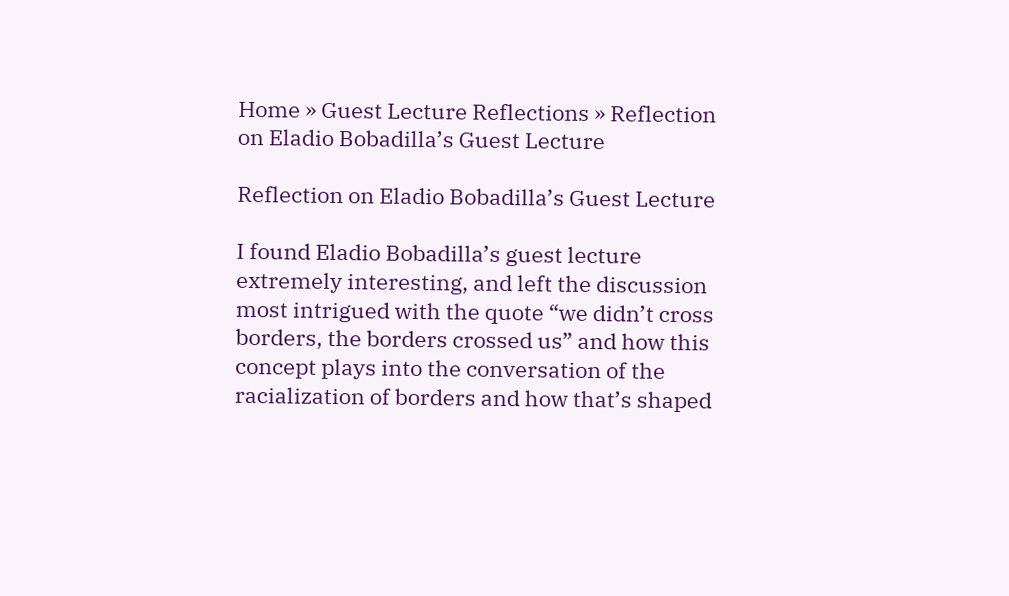Home » Guest Lecture Reflections » Reflection on Eladio Bobadilla’s Guest Lecture

Reflection on Eladio Bobadilla’s Guest Lecture

I found Eladio Bobadilla’s guest lecture extremely interesting, and left the discussion most intrigued with the quote “we didn’t cross borders, the borders crossed us” and how this concept plays into the conversation of the racialization of borders and how that’s shaped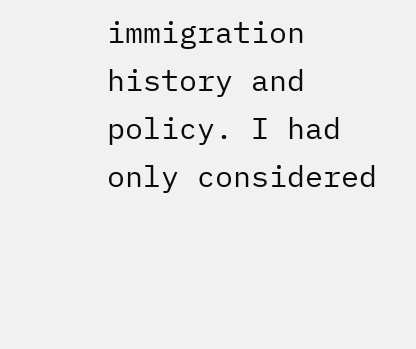immigration history and policy. I had only considered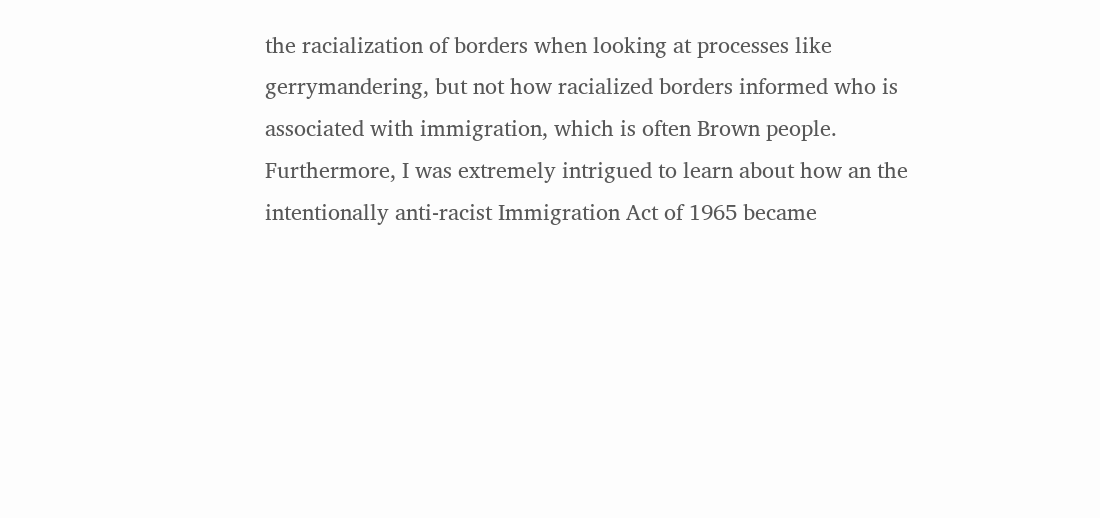the racialization of borders when looking at processes like gerrymandering, but not how racialized borders informed who is associated with immigration, which is often Brown people. Furthermore, I was extremely intrigued to learn about how an the intentionally anti-racist Immigration Act of 1965 became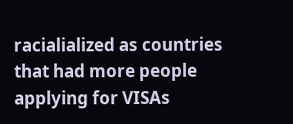racialialized as countries that had more people applying for VISAs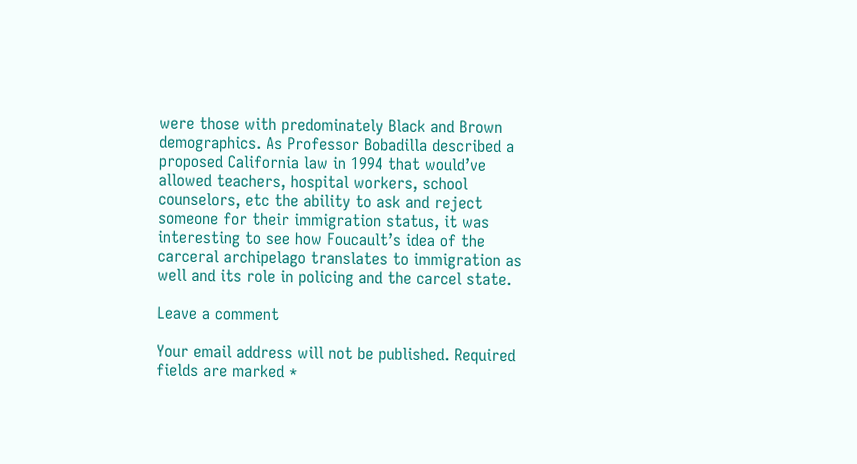were those with predominately Black and Brown demographics. As Professor Bobadilla described a proposed California law in 1994 that would’ve allowed teachers, hospital workers, school counselors, etc the ability to ask and reject someone for their immigration status, it was interesting to see how Foucault’s idea of the carceral archipelago translates to immigration as well and its role in policing and the carcel state.

Leave a comment

Your email address will not be published. Required fields are marked *